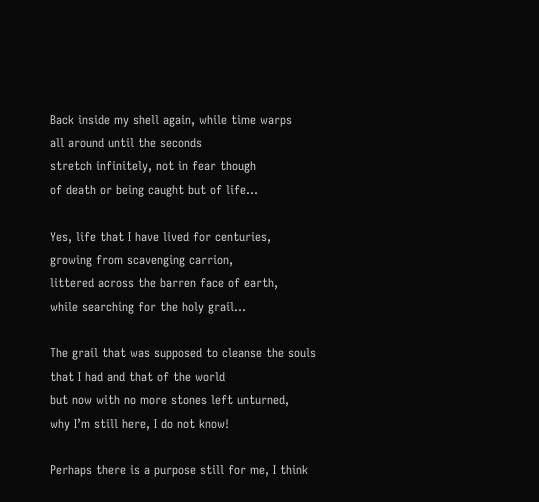Back inside my shell again, while time warps
all around until the seconds
stretch infinitely, not in fear though
of death or being caught but of life…

Yes, life that I have lived for centuries,
growing from scavenging carrion,
littered across the barren face of earth,
while searching for the holy grail…

The grail that was supposed to cleanse the souls
that I had and that of the world
but now with no more stones left unturned,
why I’m still here, I do not know!

Perhaps there is a purpose still for me, I think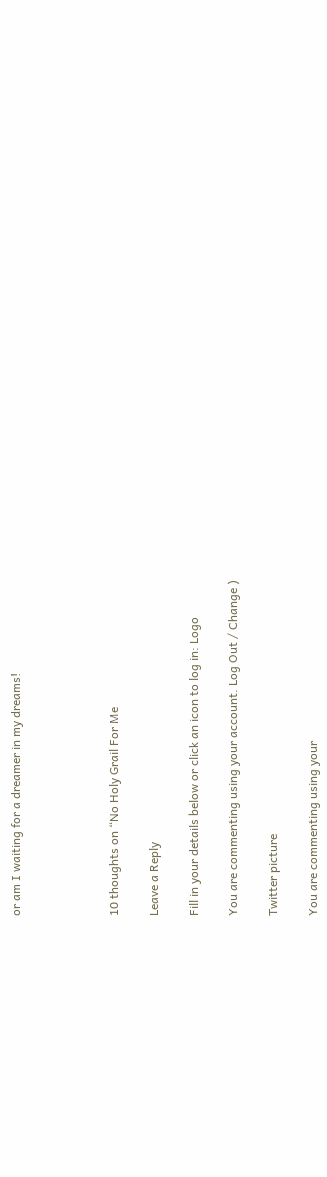or am I waiting for a dreamer in my dreams!




10 thoughts on “No Holy Grail For Me

Leave a Reply

Fill in your details below or click an icon to log in: Logo

You are commenting using your account. Log Out / Change )

Twitter picture

You are commenting using your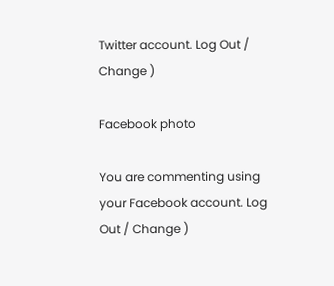Twitter account. Log Out / Change )

Facebook photo

You are commenting using your Facebook account. Log Out / Change )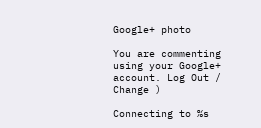Google+ photo

You are commenting using your Google+ account. Log Out / Change )

Connecting to %s